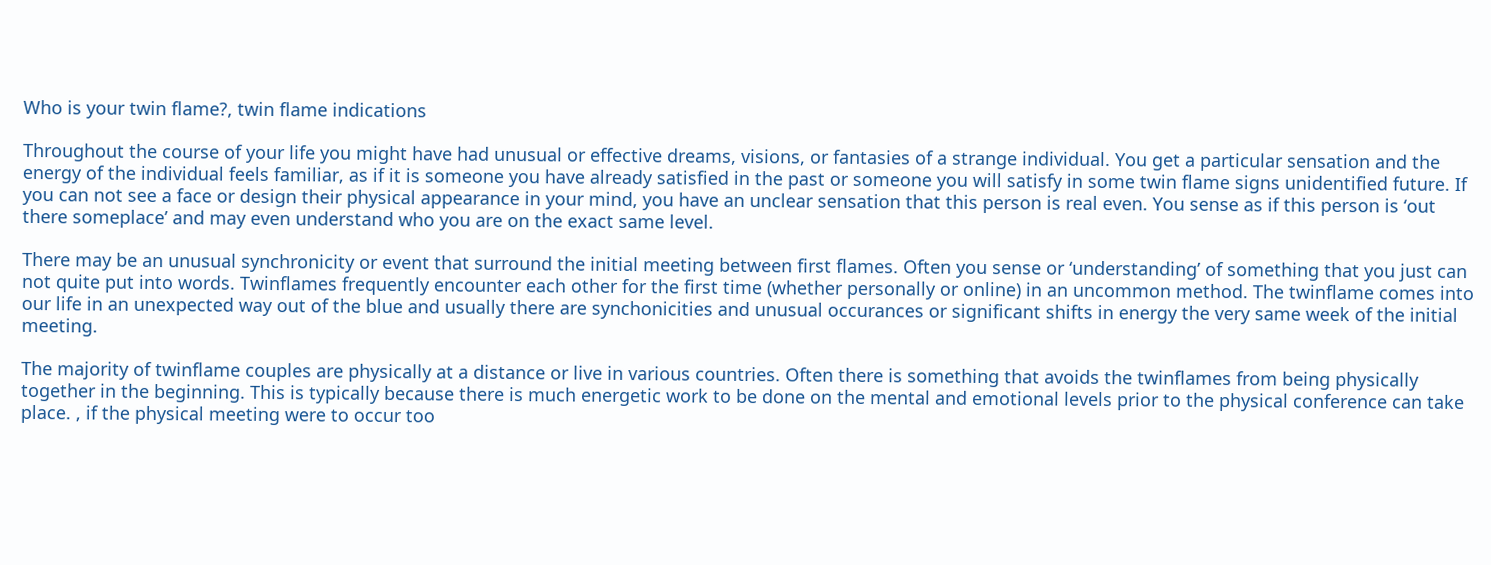Who is your twin flame?, twin flame indications

Throughout the course of your life you might have had unusual or effective dreams, visions, or fantasies of a strange individual. You get a particular sensation and the energy of the individual feels familiar, as if it is someone you have already satisfied in the past or someone you will satisfy in some twin flame signs unidentified future. If you can not see a face or design their physical appearance in your mind, you have an unclear sensation that this person is real even. You sense as if this person is ‘out there someplace’ and may even understand who you are on the exact same level.

There may be an unusual synchronicity or event that surround the initial meeting between first flames. Often you sense or ‘understanding’ of something that you just can not quite put into words. Twinflames frequently encounter each other for the first time (whether personally or online) in an uncommon method. The twinflame comes into our life in an unexpected way out of the blue and usually there are synchonicities and unusual occurances or significant shifts in energy the very same week of the initial meeting.

The majority of twinflame couples are physically at a distance or live in various countries. Often there is something that avoids the twinflames from being physically together in the beginning. This is typically because there is much energetic work to be done on the mental and emotional levels prior to the physical conference can take place. , if the physical meeting were to occur too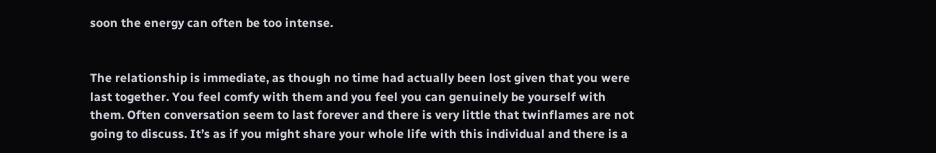soon the energy can often be too intense.


The relationship is immediate, as though no time had actually been lost given that you were last together. You feel comfy with them and you feel you can genuinely be yourself with them. Often conversation seem to last forever and there is very little that twinflames are not going to discuss. It’s as if you might share your whole life with this individual and there is a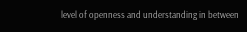level of openness and understanding in between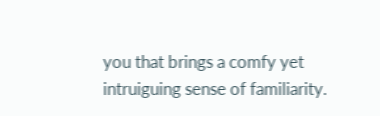you that brings a comfy yet intruiguing sense of familiarity.